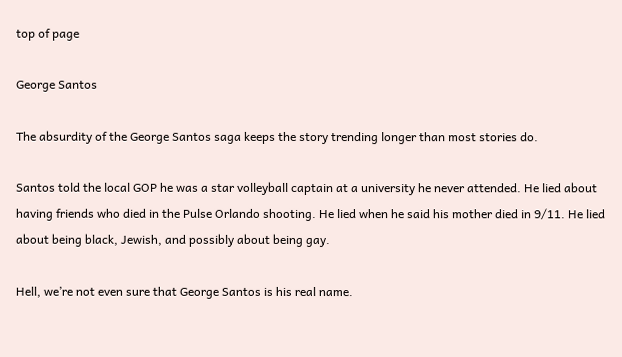top of page

George Santos

The absurdity of the George Santos saga keeps the story trending longer than most stories do.

Santos told the local GOP he was a star volleyball captain at a university he never attended. He lied about having friends who died in the Pulse Orlando shooting. He lied when he said his mother died in 9/11. He lied about being black, Jewish, and possibly about being gay.

Hell, we’re not even sure that George Santos is his real name.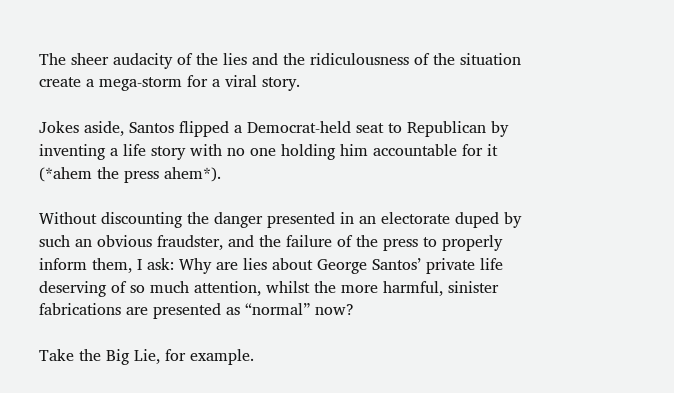The sheer audacity of the lies and the ridiculousness of the situation create a mega-storm for a viral story.

Jokes aside, Santos flipped a Democrat-held seat to Republican by inventing a life story with no one holding him accountable for it (*ahem the press ahem*).

Without discounting the danger presented in an electorate duped by such an obvious fraudster, and the failure of the press to properly inform them, I ask: Why are lies about George Santos’ private life deserving of so much attention, whilst the more harmful, sinister fabrications are presented as “normal” now?

Take the Big Lie, for example.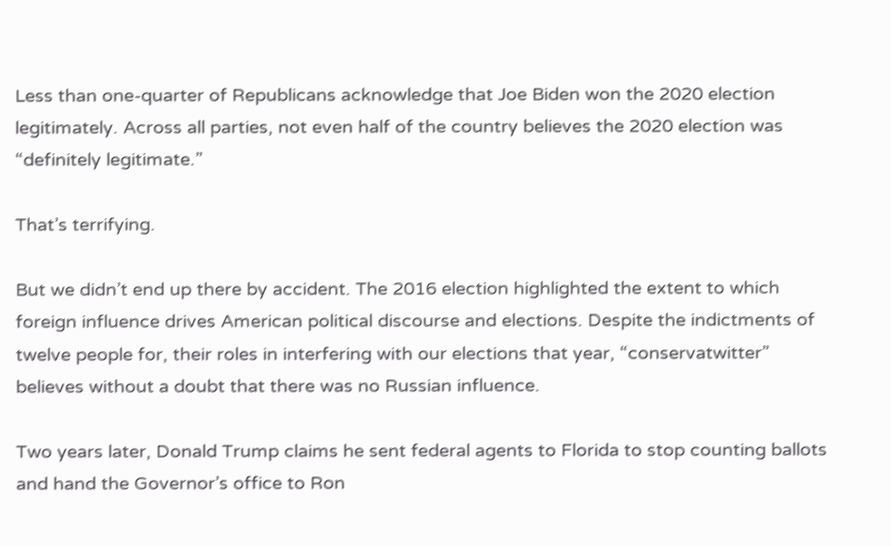Less than one-quarter of Republicans acknowledge that Joe Biden won the 2020 election legitimately. Across all parties, not even half of the country believes the 2020 election was “definitely legitimate.”

That’s terrifying.

But we didn’t end up there by accident. The 2016 election highlighted the extent to which foreign influence drives American political discourse and elections. Despite the indictments of twelve people for, their roles in interfering with our elections that year, “conservatwitter” believes without a doubt that there was no Russian influence.

Two years later, Donald Trump claims he sent federal agents to Florida to stop counting ballots and hand the Governor’s office to Ron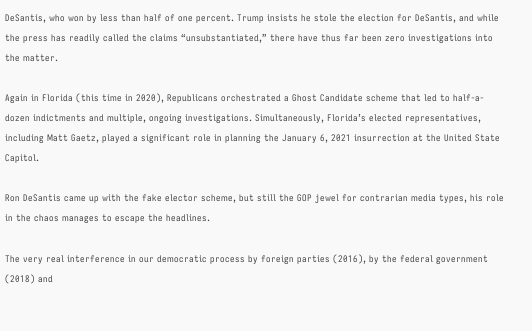DeSantis, who won by less than half of one percent. Trump insists he stole the election for DeSantis, and while the press has readily called the claims “unsubstantiated,” there have thus far been zero investigations into the matter.

Again in Florida (this time in 2020), Republicans orchestrated a Ghost Candidate scheme that led to half-a-dozen indictments and multiple, ongoing investigations. Simultaneously, Florida’s elected representatives, including Matt Gaetz, played a significant role in planning the January 6, 2021 insurrection at the United State Capitol.

Ron DeSantis came up with the fake elector scheme, but still the GOP jewel for contrarian media types, his role in the chaos manages to escape the headlines.

The very real interference in our democratic process by foreign parties (2016), by the federal government (2018) and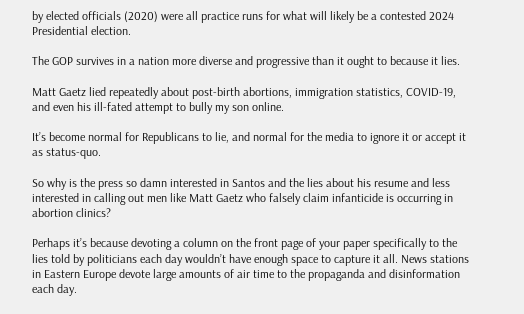by elected officials (2020) were all practice runs for what will likely be a contested 2024 Presidential election.

The GOP survives in a nation more diverse and progressive than it ought to because it lies.

Matt Gaetz lied repeatedly about post-birth abortions, immigration statistics, COVID-19, and even his ill-fated attempt to bully my son online.

It’s become normal for Republicans to lie, and normal for the media to ignore it or accept it as status-quo.

So why is the press so damn interested in Santos and the lies about his resume and less interested in calling out men like Matt Gaetz who falsely claim infanticide is occurring in abortion clinics?

Perhaps it’s because devoting a column on the front page of your paper specifically to the lies told by politicians each day wouldn’t have enough space to capture it all. News stations in Eastern Europe devote large amounts of air time to the propaganda and disinformation each day.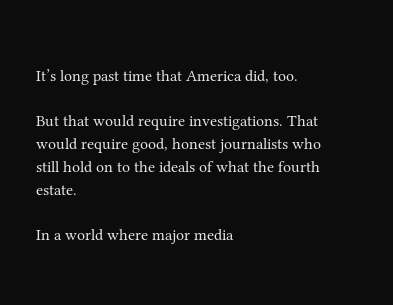It’s long past time that America did, too.

But that would require investigations. That would require good, honest journalists who still hold on to the ideals of what the fourth estate.

In a world where major media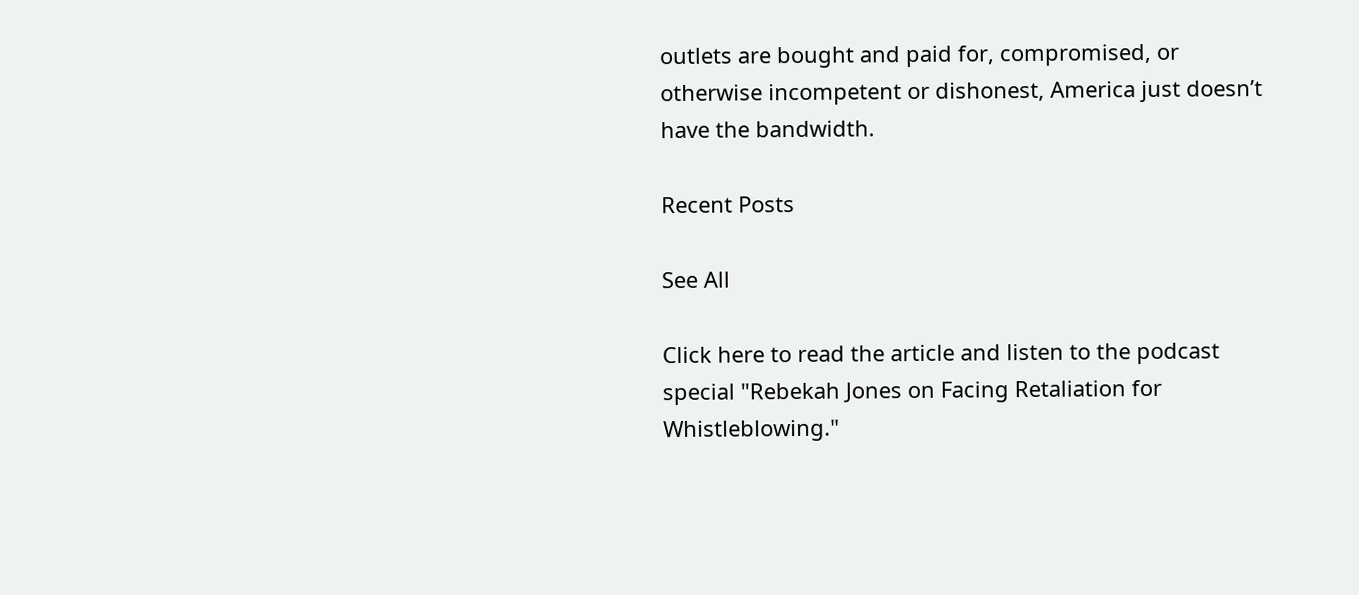outlets are bought and paid for, compromised, or otherwise incompetent or dishonest, America just doesn’t have the bandwidth.

Recent Posts

See All

Click here to read the article and listen to the podcast special "Rebekah Jones on Facing Retaliation for Whistleblowing."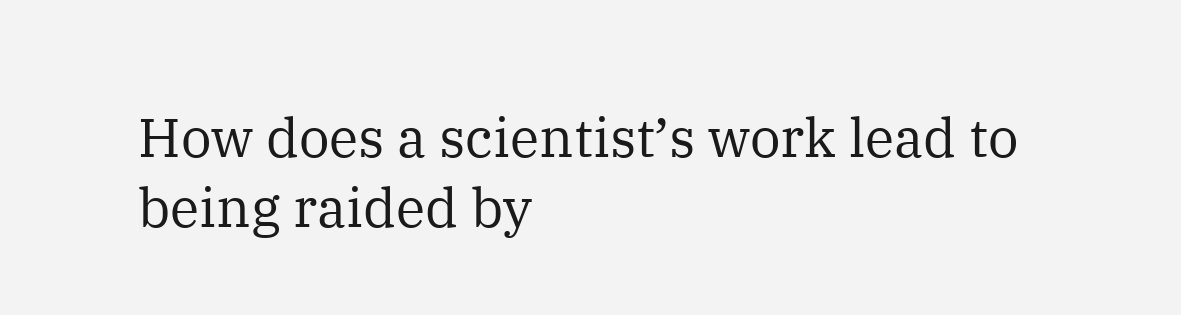How does a scientist’s work lead to being raided by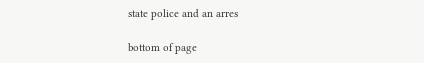state police and an arres

bottom of page